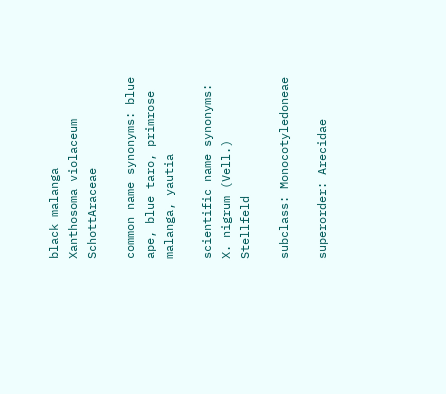black malanga
Xanthosoma violaceum SchottAraceae

common name synonyms: blue ape, blue taro, primrose malanga, yautia

scientific name synonyms: X. nigrum (Vell.) Stellfeld

subclass: Monocotyledoneae

superorder: Arecidae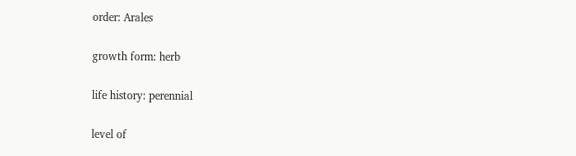order: Arales

growth form: herb

life history: perennial

level of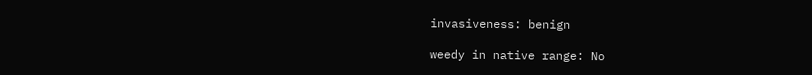invasiveness: benign

weedy in native range: No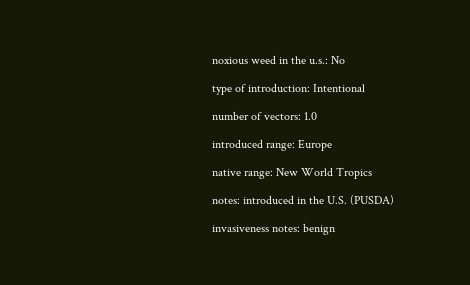noxious weed in the u.s.: No

type of introduction: Intentional

number of vectors: 1.0

introduced range: Europe

native range: New World Tropics

notes: introduced in the U.S. (PUSDA)

invasiveness notes: benign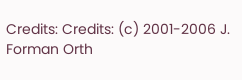Credits: Credits: (c) 2001-2006 J. Forman Orth